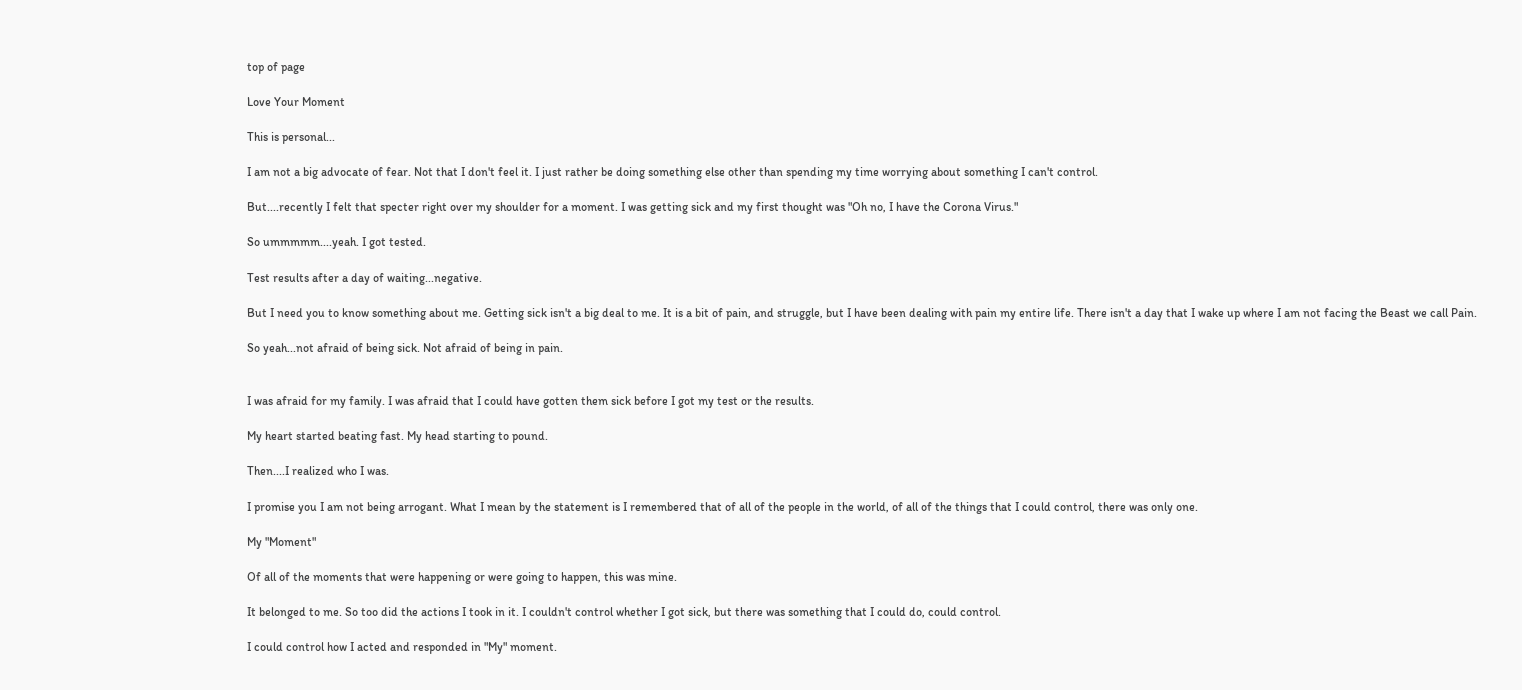top of page

Love Your Moment

This is personal...

I am not a big advocate of fear. Not that I don't feel it. I just rather be doing something else other than spending my time worrying about something I can't control.

But....recently I felt that specter right over my shoulder for a moment. I was getting sick and my first thought was "Oh no, I have the Corona Virus."

So ummmmm....yeah. I got tested.

Test results after a day of waiting...negative.

But I need you to know something about me. Getting sick isn't a big deal to me. It is a bit of pain, and struggle, but I have been dealing with pain my entire life. There isn't a day that I wake up where I am not facing the Beast we call Pain.

So yeah...not afraid of being sick. Not afraid of being in pain.


I was afraid for my family. I was afraid that I could have gotten them sick before I got my test or the results.

My heart started beating fast. My head starting to pound.

Then....I realized who I was.

I promise you I am not being arrogant. What I mean by the statement is I remembered that of all of the people in the world, of all of the things that I could control, there was only one.

My "Moment"

Of all of the moments that were happening or were going to happen, this was mine.

It belonged to me. So too did the actions I took in it. I couldn't control whether I got sick, but there was something that I could do, could control.

I could control how I acted and responded in "My" moment.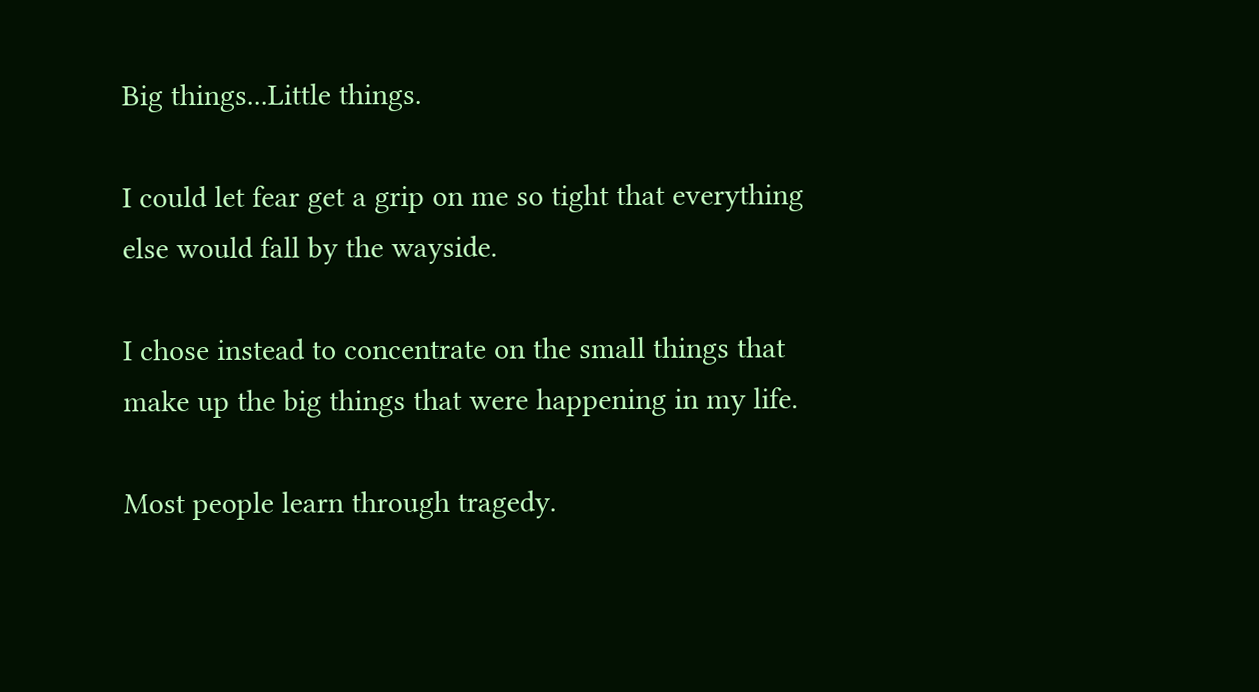Big things...Little things.

I could let fear get a grip on me so tight that everything else would fall by the wayside.

I chose instead to concentrate on the small things that make up the big things that were happening in my life.

Most people learn through tragedy.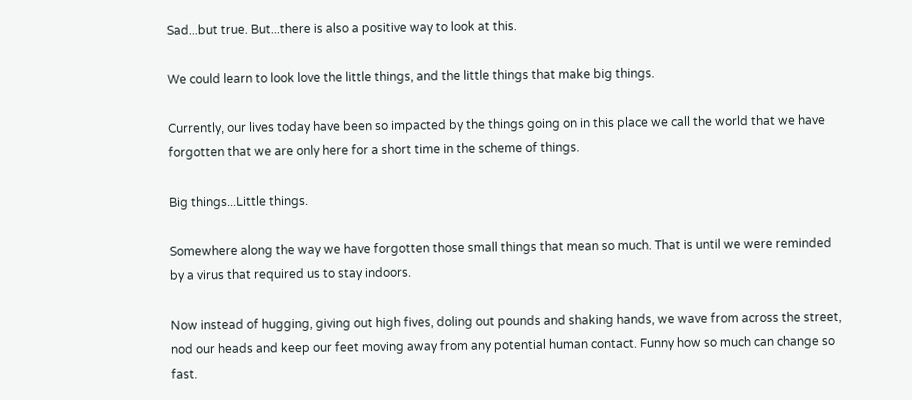Sad...but true. But...there is also a positive way to look at this.

We could learn to look love the little things, and the little things that make big things.

Currently, our lives today have been so impacted by the things going on in this place we call the world that we have forgotten that we are only here for a short time in the scheme of things.

Big things...Little things.

Somewhere along the way we have forgotten those small things that mean so much. That is until we were reminded by a virus that required us to stay indoors.

Now instead of hugging, giving out high fives, doling out pounds and shaking hands, we wave from across the street, nod our heads and keep our feet moving away from any potential human contact. Funny how so much can change so fast.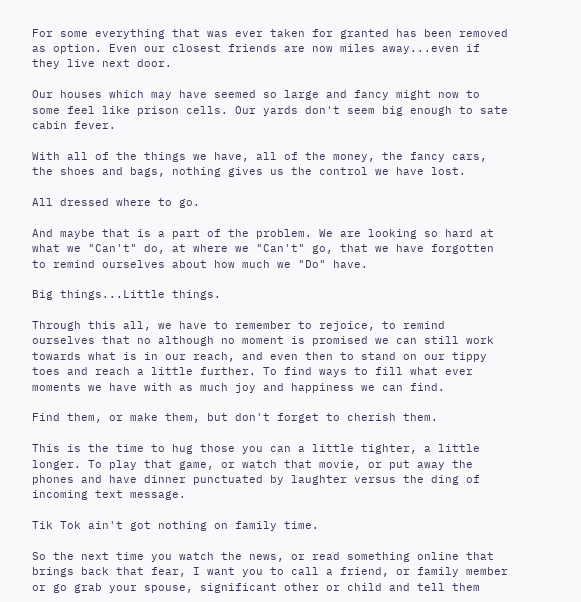For some everything that was ever taken for granted has been removed as option. Even our closest friends are now miles away...even if they live next door.

Our houses which may have seemed so large and fancy might now to some feel like prison cells. Our yards don't seem big enough to sate cabin fever.

With all of the things we have, all of the money, the fancy cars, the shoes and bags, nothing gives us the control we have lost.

All dressed where to go.

And maybe that is a part of the problem. We are looking so hard at what we "Can't" do, at where we "Can't" go, that we have forgotten to remind ourselves about how much we "Do" have.

Big things...Little things.

Through this all, we have to remember to rejoice, to remind ourselves that no although no moment is promised we can still work towards what is in our reach, and even then to stand on our tippy toes and reach a little further. To find ways to fill what ever moments we have with as much joy and happiness we can find.

Find them, or make them, but don't forget to cherish them.

This is the time to hug those you can a little tighter, a little longer. To play that game, or watch that movie, or put away the phones and have dinner punctuated by laughter versus the ding of incoming text message.

Tik Tok ain't got nothing on family time.

So the next time you watch the news, or read something online that brings back that fear, I want you to call a friend, or family member or go grab your spouse, significant other or child and tell them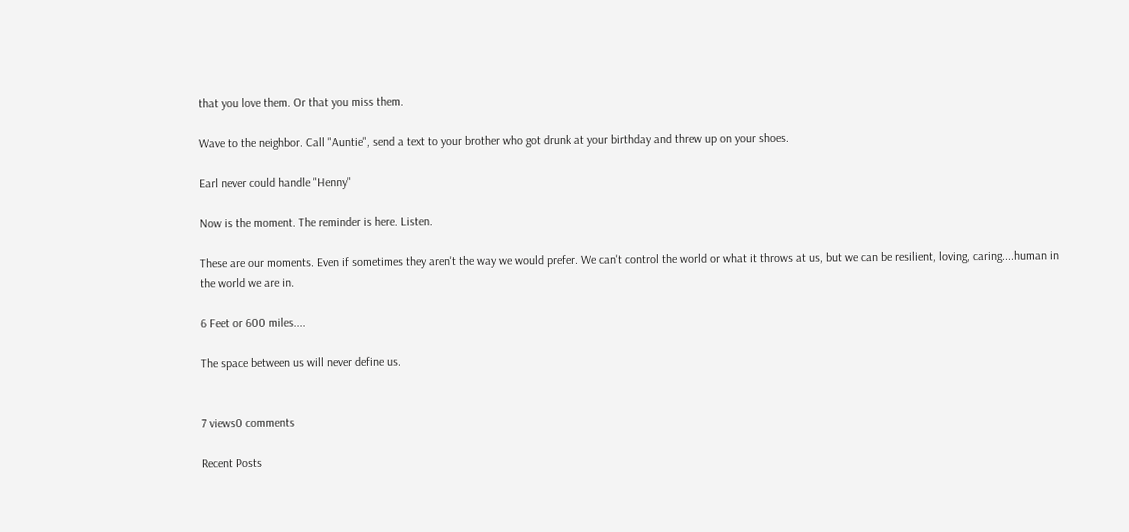that you love them. Or that you miss them.

Wave to the neighbor. Call "Auntie", send a text to your brother who got drunk at your birthday and threw up on your shoes.

Earl never could handle "Henny"

Now is the moment. The reminder is here. Listen.

These are our moments. Even if sometimes they aren't the way we would prefer. We can't control the world or what it throws at us, but we can be resilient, loving, caring....human in the world we are in.

6 Feet or 600 miles....

The space between us will never define us.


7 views0 comments

Recent Posts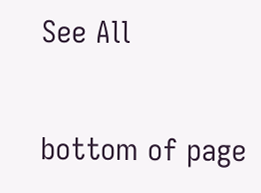See All


bottom of page